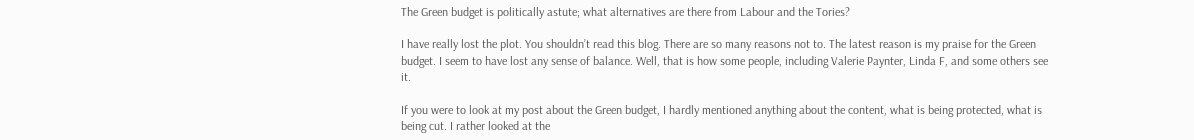The Green budget is politically astute; what alternatives are there from Labour and the Tories?

I have really lost the plot. You shouldn’t read this blog. There are so many reasons not to. The latest reason is my praise for the Green budget. I seem to have lost any sense of balance. Well, that is how some people, including Valerie Paynter, Linda F, and some others see it.

If you were to look at my post about the Green budget, I hardly mentioned anything about the content, what is being protected, what is being cut. I rather looked at the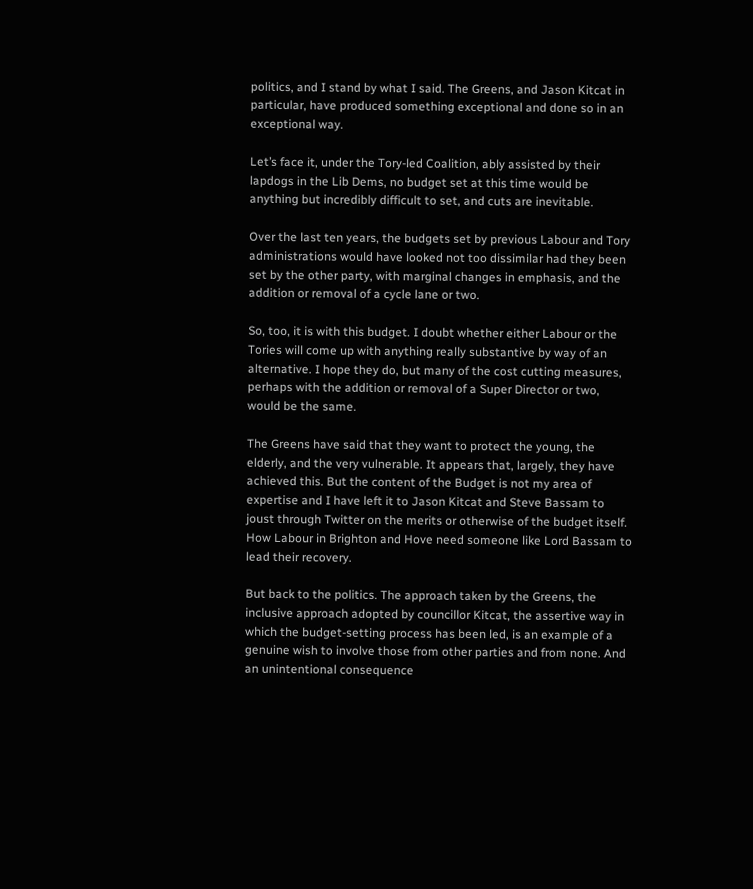politics, and I stand by what I said. The Greens, and Jason Kitcat in particular, have produced something exceptional and done so in an exceptional way.

Let’s face it, under the Tory-led Coalition, ably assisted by their lapdogs in the Lib Dems, no budget set at this time would be anything but incredibly difficult to set, and cuts are inevitable.

Over the last ten years, the budgets set by previous Labour and Tory administrations would have looked not too dissimilar had they been set by the other party, with marginal changes in emphasis, and the addition or removal of a cycle lane or two.

So, too, it is with this budget. I doubt whether either Labour or the Tories will come up with anything really substantive by way of an alternative. I hope they do, but many of the cost cutting measures, perhaps with the addition or removal of a Super Director or two, would be the same.

The Greens have said that they want to protect the young, the elderly, and the very vulnerable. It appears that, largely, they have achieved this. But the content of the Budget is not my area of expertise and I have left it to Jason Kitcat and Steve Bassam to joust through Twitter on the merits or otherwise of the budget itself. How Labour in Brighton and Hove need someone like Lord Bassam to lead their recovery.

But back to the politics. The approach taken by the Greens, the inclusive approach adopted by councillor Kitcat, the assertive way in which the budget-setting process has been led, is an example of a genuine wish to involve those from other parties and from none. And an unintentional consequence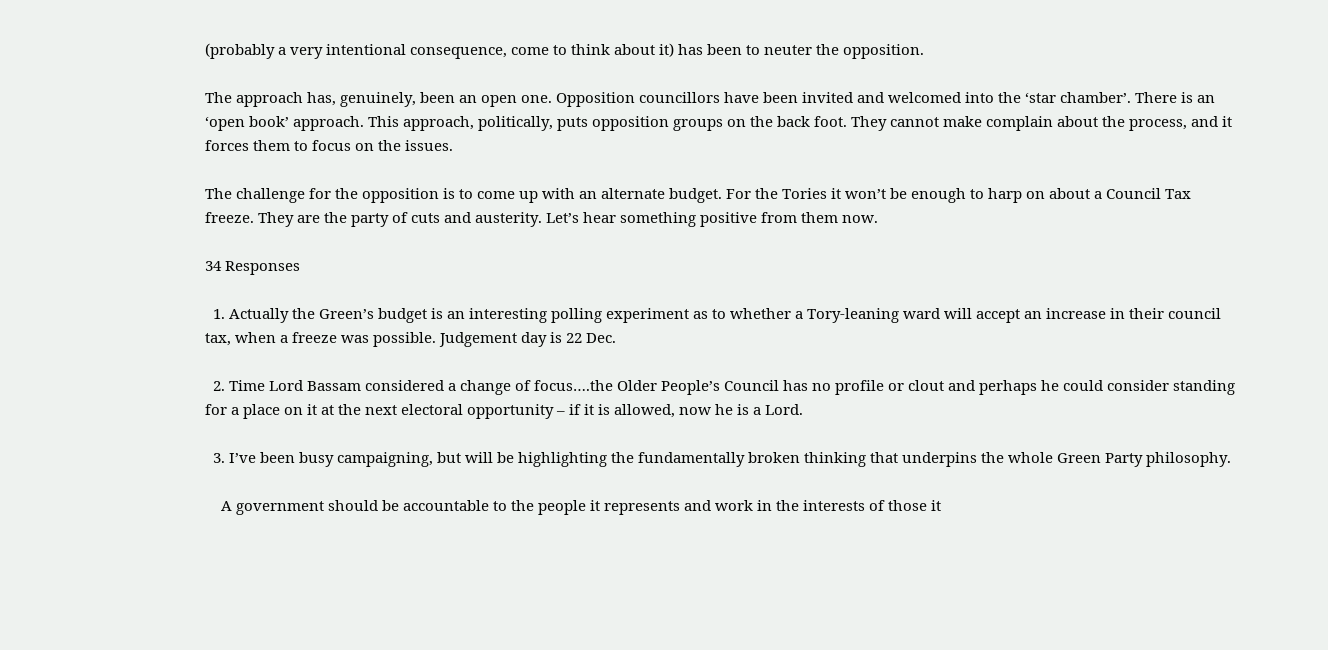(probably a very intentional consequence, come to think about it) has been to neuter the opposition.

The approach has, genuinely, been an open one. Opposition councillors have been invited and welcomed into the ‘star chamber’. There is an ‘open book’ approach. This approach, politically, puts opposition groups on the back foot. They cannot make complain about the process, and it forces them to focus on the issues.

The challenge for the opposition is to come up with an alternate budget. For the Tories it won’t be enough to harp on about a Council Tax freeze. They are the party of cuts and austerity. Let’s hear something positive from them now.

34 Responses

  1. Actually the Green’s budget is an interesting polling experiment as to whether a Tory-leaning ward will accept an increase in their council tax, when a freeze was possible. Judgement day is 22 Dec.

  2. Time Lord Bassam considered a change of focus….the Older People’s Council has no profile or clout and perhaps he could consider standing for a place on it at the next electoral opportunity – if it is allowed, now he is a Lord.

  3. I’ve been busy campaigning, but will be highlighting the fundamentally broken thinking that underpins the whole Green Party philosophy.

    A government should be accountable to the people it represents and work in the interests of those it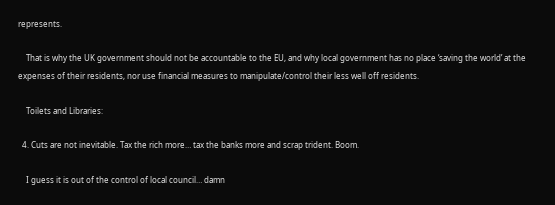represents.

    That is why the UK government should not be accountable to the EU, and why local government has no place ‘saving the world’ at the expenses of their residents, nor use financial measures to manipulate/control their less well off residents.

    Toilets and Libraries:

  4. Cuts are not inevitable. Tax the rich more… tax the banks more and scrap trident. Boom.

    I guess it is out of the control of local council… damn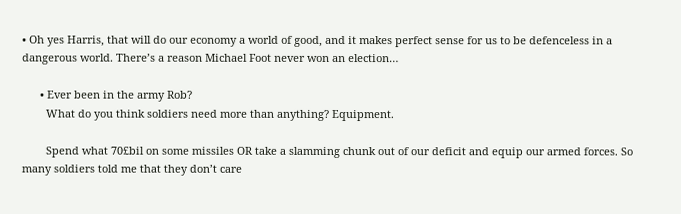• Oh yes Harris, that will do our economy a world of good, and it makes perfect sense for us to be defenceless in a dangerous world. There’s a reason Michael Foot never won an election…

      • Ever been in the army Rob?
        What do you think soldiers need more than anything? Equipment.

        Spend what 70£bil on some missiles OR take a slamming chunk out of our deficit and equip our armed forces. So many soldiers told me that they don’t care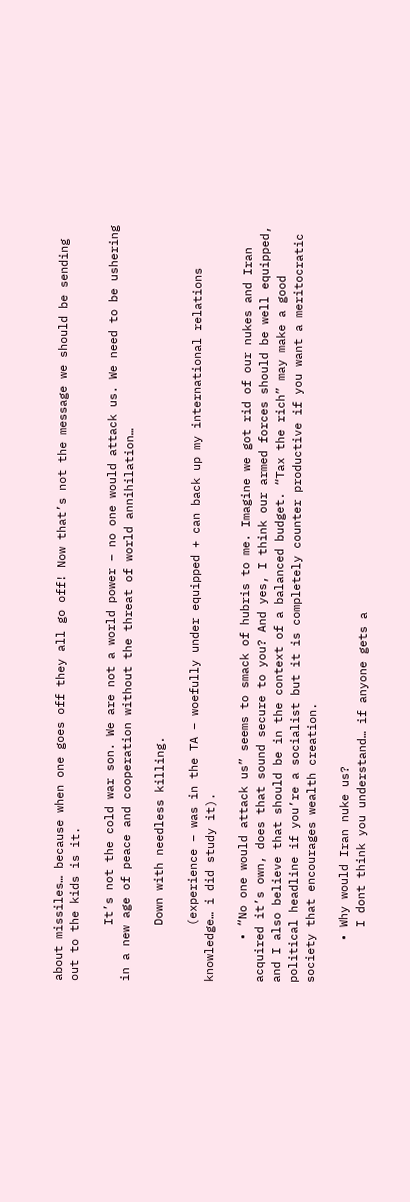about missiles… because when one goes off they all go off! Now that’s not the message we should be sending out to the kids is it.

        It’s not the cold war son. We are not a world power – no one would attack us. We need to be ushering in a new age of peace and cooperation without the threat of world annihilation…

        Down with needless killing.

        (experience – was in the TA – woefully under equipped + can back up my international relations knowledge… i did study it).

      • “No one would attack us” seems to smack of hubris to me. Imagine we got rid of our nukes and Iran acquired it’s own, does that sound secure to you? And yes, I think our armed forces should be well equipped, and I also believe that should be in the context of a balanced budget. “Tax the rich” may make a good political headline if you’re a socialist but it is completely counter productive if you want a meritocratic society that encourages wealth creation.

      • Why would Iran nuke us?
        I dont think you understand… if anyone gets a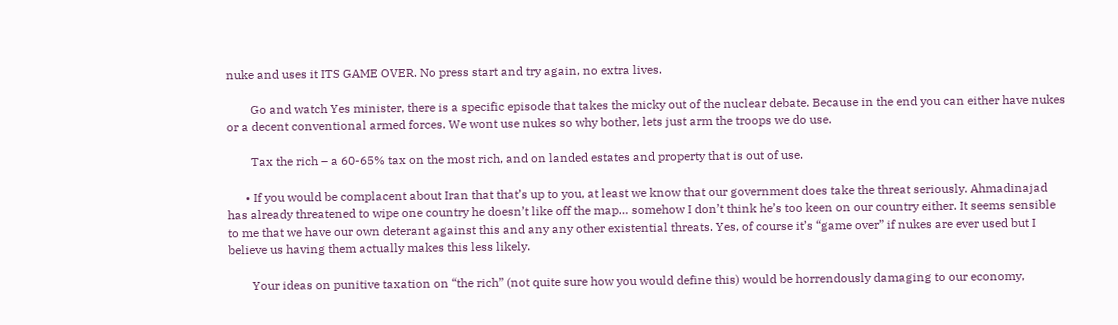nuke and uses it ITS GAME OVER. No press start and try again, no extra lives.

        Go and watch Yes minister, there is a specific episode that takes the micky out of the nuclear debate. Because in the end you can either have nukes or a decent conventional armed forces. We wont use nukes so why bother, lets just arm the troops we do use.

        Tax the rich – a 60-65% tax on the most rich, and on landed estates and property that is out of use.

      • If you would be complacent about Iran that that’s up to you, at least we know that our government does take the threat seriously. Ahmadinajad has already threatened to wipe one country he doesn’t like off the map… somehow I don’t think he’s too keen on our country either. It seems sensible to me that we have our own deterant against this and any any other existential threats. Yes, of course it’s “game over” if nukes are ever used but I believe us having them actually makes this less likely.

        Your ideas on punitive taxation on “the rich” (not quite sure how you would define this) would be horrendously damaging to our economy,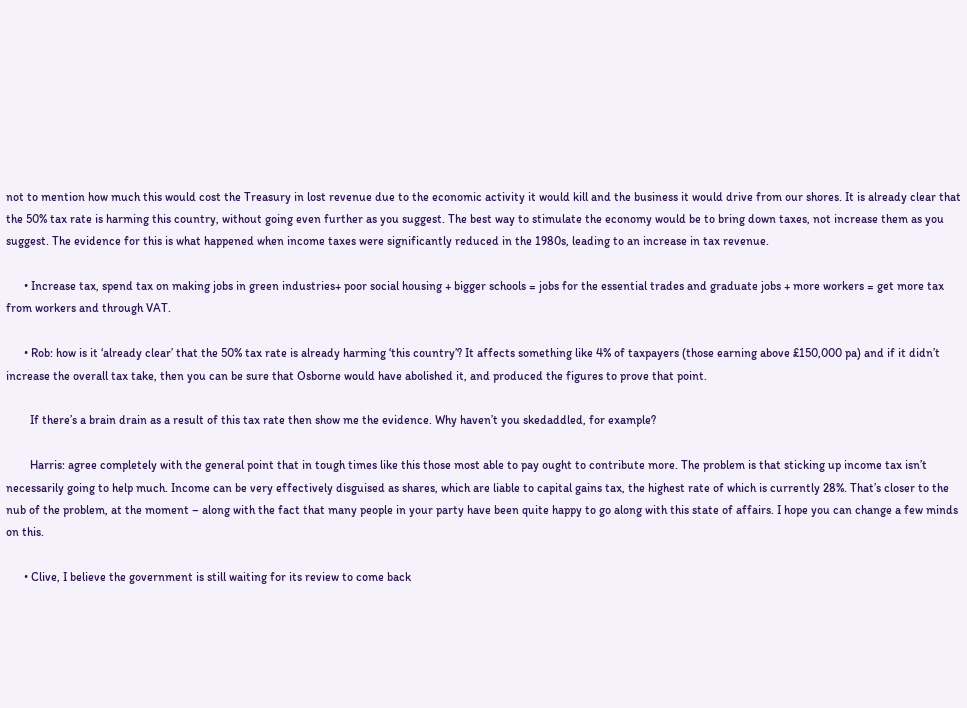not to mention how much this would cost the Treasury in lost revenue due to the economic activity it would kill and the business it would drive from our shores. It is already clear that the 50% tax rate is harming this country, without going even further as you suggest. The best way to stimulate the economy would be to bring down taxes, not increase them as you suggest. The evidence for this is what happened when income taxes were significantly reduced in the 1980s, leading to an increase in tax revenue.

      • Increase tax, spend tax on making jobs in green industries+ poor social housing + bigger schools = jobs for the essential trades and graduate jobs + more workers = get more tax from workers and through VAT.

      • Rob: how is it ‘already clear’ that the 50% tax rate is already harming ‘this country’? It affects something like 4% of taxpayers (those earning above £150,000 pa) and if it didn’t increase the overall tax take, then you can be sure that Osborne would have abolished it, and produced the figures to prove that point.

        If there’s a brain drain as a result of this tax rate then show me the evidence. Why haven’t you skedaddled, for example?

        Harris: agree completely with the general point that in tough times like this those most able to pay ought to contribute more. The problem is that sticking up income tax isn’t necessarily going to help much. Income can be very effectively disguised as shares, which are liable to capital gains tax, the highest rate of which is currently 28%. That’s closer to the nub of the problem, at the moment – along with the fact that many people in your party have been quite happy to go along with this state of affairs. I hope you can change a few minds on this.

      • Clive, I believe the government is still waiting for its review to come back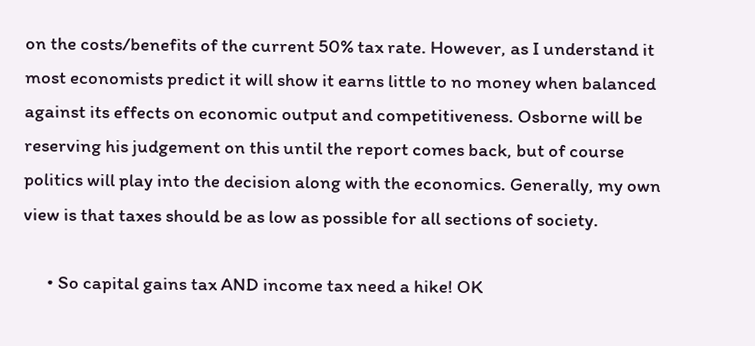on the costs/benefits of the current 50% tax rate. However, as I understand it most economists predict it will show it earns little to no money when balanced against its effects on economic output and competitiveness. Osborne will be reserving his judgement on this until the report comes back, but of course politics will play into the decision along with the economics. Generally, my own view is that taxes should be as low as possible for all sections of society.

      • So capital gains tax AND income tax need a hike! OK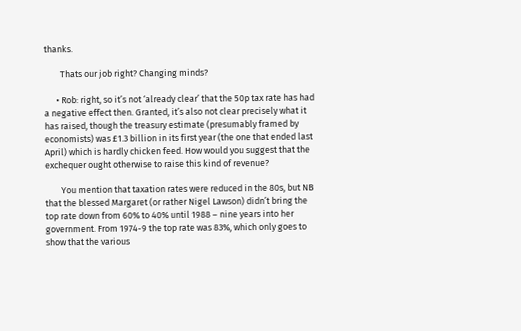thanks.

        Thats our job right? Changing minds?

      • Rob: right, so it’s not ‘already clear’ that the 50p tax rate has had a negative effect then. Granted, it’s also not clear precisely what it has raised, though the treasury estimate (presumably framed by economists) was £1.3 billion in its first year (the one that ended last April) which is hardly chicken feed. How would you suggest that the exchequer ought otherwise to raise this kind of revenue?

        You mention that taxation rates were reduced in the 80s, but NB that the blessed Margaret (or rather Nigel Lawson) didn’t bring the top rate down from 60% to 40% until 1988 – nine years into her government. From 1974-9 the top rate was 83%, which only goes to show that the various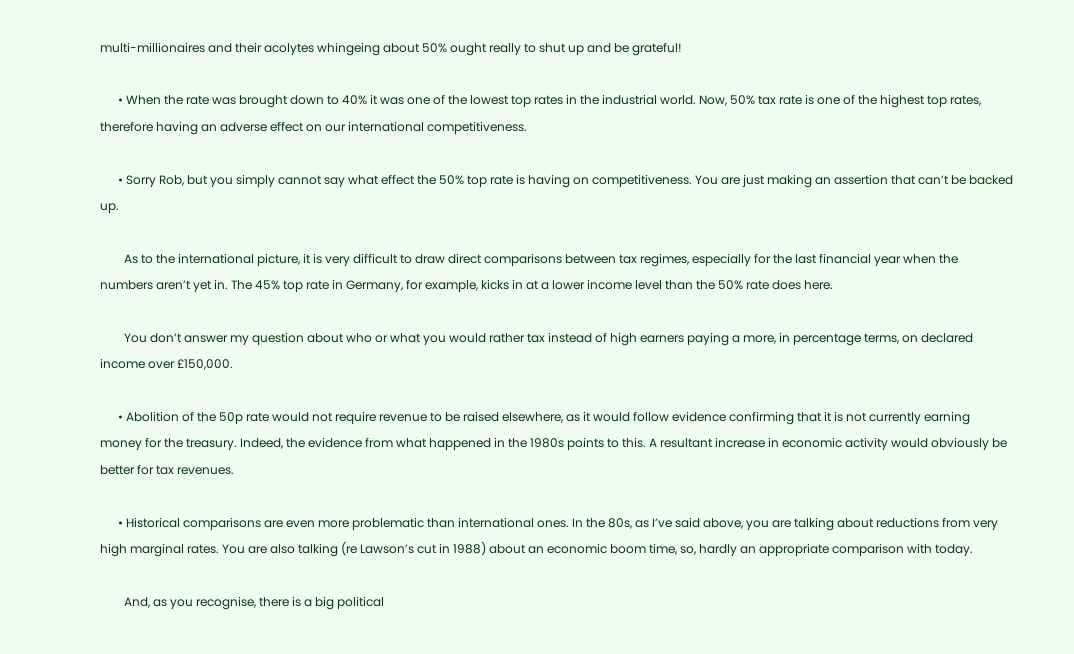multi-millionaires and their acolytes whingeing about 50% ought really to shut up and be grateful!

      • When the rate was brought down to 40% it was one of the lowest top rates in the industrial world. Now, 50% tax rate is one of the highest top rates, therefore having an adverse effect on our international competitiveness.

      • Sorry Rob, but you simply cannot say what effect the 50% top rate is having on competitiveness. You are just making an assertion that can’t be backed up.

        As to the international picture, it is very difficult to draw direct comparisons between tax regimes, especially for the last financial year when the numbers aren’t yet in. The 45% top rate in Germany, for example, kicks in at a lower income level than the 50% rate does here.

        You don’t answer my question about who or what you would rather tax instead of high earners paying a more, in percentage terms, on declared income over £150,000.

      • Abolition of the 50p rate would not require revenue to be raised elsewhere, as it would follow evidence confirming that it is not currently earning money for the treasury. Indeed, the evidence from what happened in the 1980s points to this. A resultant increase in economic activity would obviously be better for tax revenues.

      • Historical comparisons are even more problematic than international ones. In the 80s, as I’ve said above, you are talking about reductions from very high marginal rates. You are also talking (re Lawson’s cut in 1988) about an economic boom time, so, hardly an appropriate comparison with today.

        And, as you recognise, there is a big political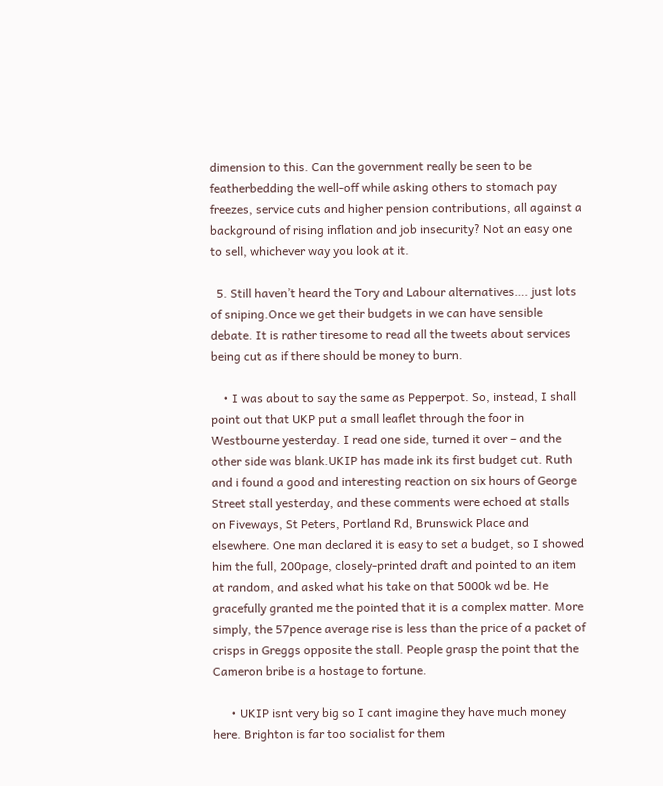dimension to this. Can the government really be seen to be featherbedding the well-off while asking others to stomach pay freezes, service cuts and higher pension contributions, all against a background of rising inflation and job insecurity? Not an easy one to sell, whichever way you look at it.

  5. Still haven’t heard the Tory and Labour alternatives…. just lots of sniping.Once we get their budgets in we can have sensible debate. It is rather tiresome to read all the tweets about services being cut as if there should be money to burn.

    • I was about to say the same as Pepperpot. So, instead, I shall point out that UKP put a small leaflet through the foor in Westbourne yesterday. I read one side, turned it over – and the other side was blank.UKIP has made ink its first budget cut. Ruth and i found a good and interesting reaction on six hours of George Street stall yesterday, and these comments were echoed at stalls on Fiveways, St Peters, Portland Rd, Brunswick Place and elsewhere. One man declared it is easy to set a budget, so I showed him the full, 200page, closely-printed draft and pointed to an item at random, and asked what his take on that 5000k wd be. He gracefully granted me the pointed that it is a complex matter. More simply, the 57pence average rise is less than the price of a packet of crisps in Greggs opposite the stall. People grasp the point that the Cameron bribe is a hostage to fortune.

      • UKIP isnt very big so I cant imagine they have much money here. Brighton is far too socialist for them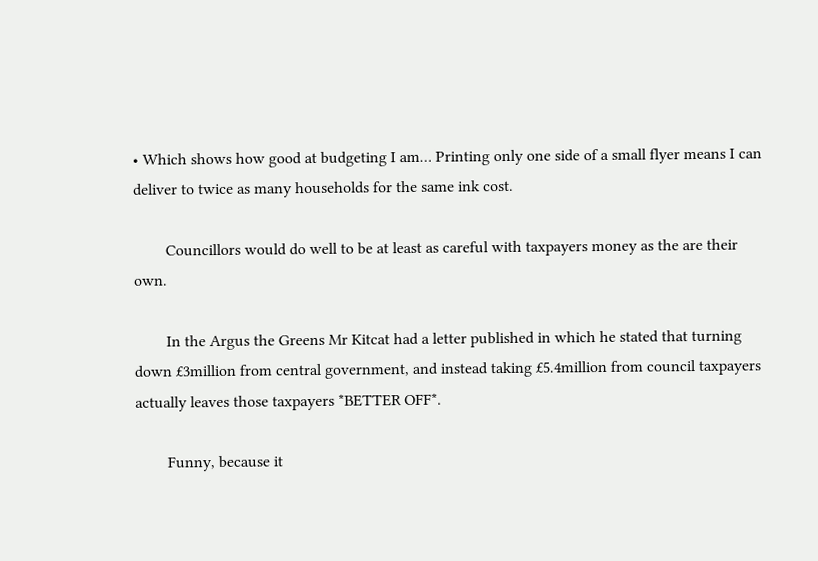• Which shows how good at budgeting I am… Printing only one side of a small flyer means I can deliver to twice as many households for the same ink cost.

        Councillors would do well to be at least as careful with taxpayers money as the are their own.

        In the Argus the Greens Mr Kitcat had a letter published in which he stated that turning down £3million from central government, and instead taking £5.4million from council taxpayers actually leaves those taxpayers *BETTER OFF*.

        Funny, because it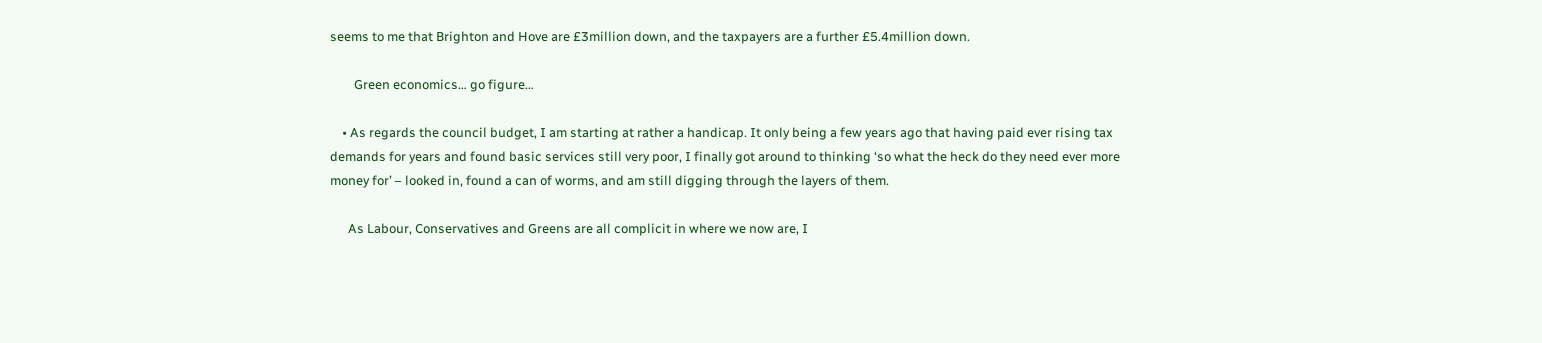seems to me that Brighton and Hove are £3million down, and the taxpayers are a further £5.4million down.

        Green economics… go figure…

    • As regards the council budget, I am starting at rather a handicap. It only being a few years ago that having paid ever rising tax demands for years and found basic services still very poor, I finally got around to thinking ‘so what the heck do they need ever more money for’ – looked in, found a can of worms, and am still digging through the layers of them.

      As Labour, Conservatives and Greens are all complicit in where we now are, I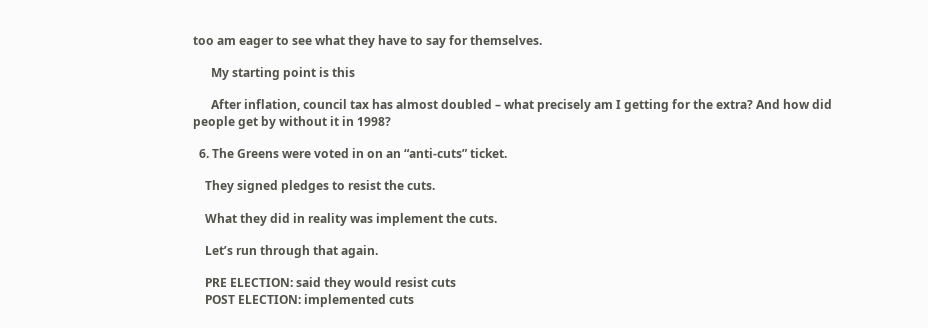too am eager to see what they have to say for themselves.

      My starting point is this

      After inflation, council tax has almost doubled – what precisely am I getting for the extra? And how did people get by without it in 1998?

  6. The Greens were voted in on an “anti-cuts” ticket.

    They signed pledges to resist the cuts.

    What they did in reality was implement the cuts.

    Let’s run through that again.

    PRE ELECTION: said they would resist cuts
    POST ELECTION: implemented cuts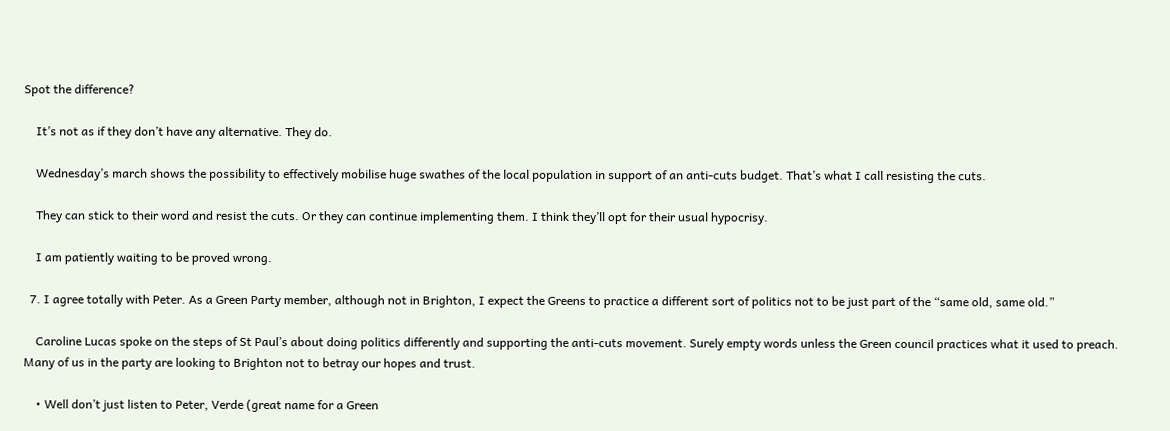Spot the difference?

    It’s not as if they don’t have any alternative. They do.

    Wednesday’s march shows the possibility to effectively mobilise huge swathes of the local population in support of an anti-cuts budget. That’s what I call resisting the cuts.

    They can stick to their word and resist the cuts. Or they can continue implementing them. I think they’ll opt for their usual hypocrisy.

    I am patiently waiting to be proved wrong.

  7. I agree totally with Peter. As a Green Party member, although not in Brighton, I expect the Greens to practice a different sort of politics not to be just part of the “same old, same old.”

    Caroline Lucas spoke on the steps of St Paul’s about doing politics differently and supporting the anti-cuts movement. Surely empty words unless the Green council practices what it used to preach. Many of us in the party are looking to Brighton not to betray our hopes and trust.

    • Well don’t just listen to Peter, Verde (great name for a Green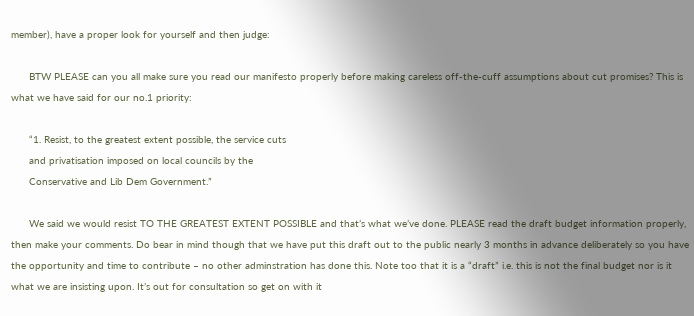member), have a proper look for yourself and then judge:

      BTW PLEASE can you all make sure you read our manifesto properly before making careless off-the-cuff assumptions about cut promises? This is what we have said for our no.1 priority:

      “1. Resist, to the greatest extent possible, the service cuts
      and privatisation imposed on local councils by the
      Conservative and Lib Dem Government.”

      We said we would resist TO THE GREATEST EXTENT POSSIBLE and that’s what we’ve done. PLEASE read the draft budget information properly, then make your comments. Do bear in mind though that we have put this draft out to the public nearly 3 months in advance deliberately so you have the opportunity and time to contribute – no other adminstration has done this. Note too that it is a “draft” i.e. this is not the final budget nor is it what we are insisting upon. It’s out for consultation so get on with it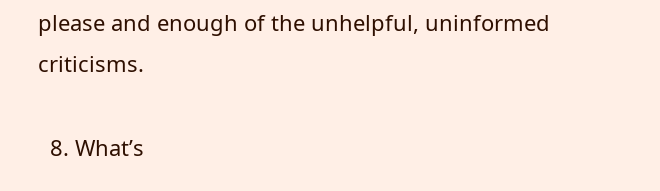please and enough of the unhelpful, uninformed criticisms.

  8. What’s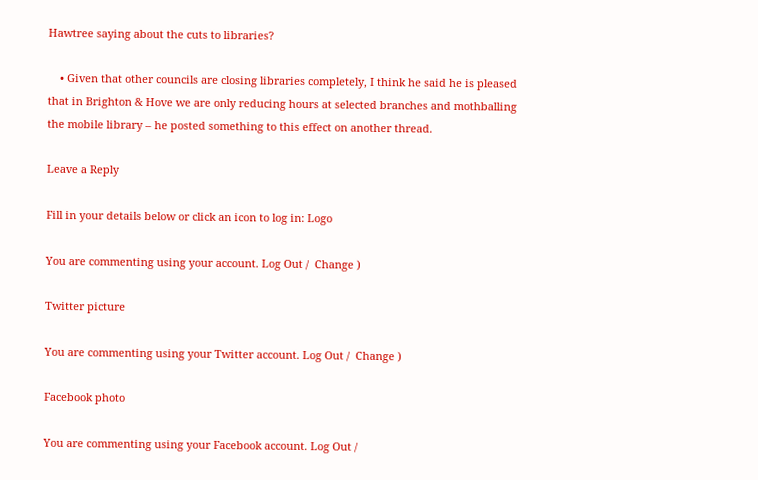Hawtree saying about the cuts to libraries?

    • Given that other councils are closing libraries completely, I think he said he is pleased that in Brighton & Hove we are only reducing hours at selected branches and mothballing the mobile library – he posted something to this effect on another thread.

Leave a Reply

Fill in your details below or click an icon to log in: Logo

You are commenting using your account. Log Out /  Change )

Twitter picture

You are commenting using your Twitter account. Log Out /  Change )

Facebook photo

You are commenting using your Facebook account. Log Out /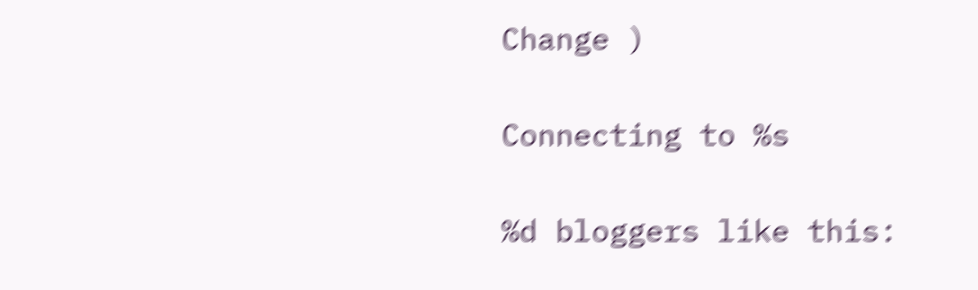Change )

Connecting to %s

%d bloggers like this: